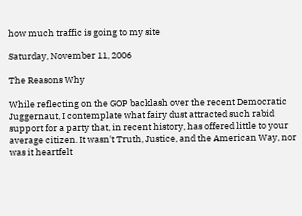how much traffic is going to my site

Saturday, November 11, 2006

The Reasons Why

While reflecting on the GOP backlash over the recent Democratic Juggernaut, I contemplate what fairy dust attracted such rabid support for a party that, in recent history, has offered little to your average citizen. It wasn't Truth, Justice, and the American Way, nor was it heartfelt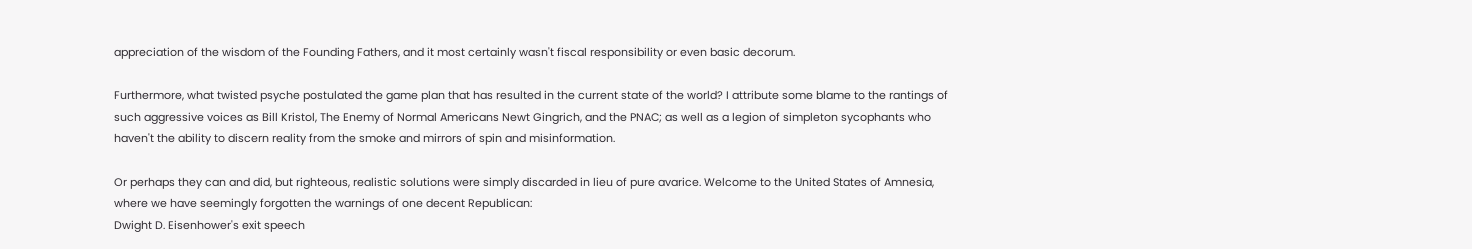appreciation of the wisdom of the Founding Fathers, and it most certainly wasn't fiscal responsibility or even basic decorum.

Furthermore, what twisted psyche postulated the game plan that has resulted in the current state of the world? I attribute some blame to the rantings of such aggressive voices as Bill Kristol, The Enemy of Normal Americans Newt Gingrich, and the PNAC; as well as a legion of simpleton sycophants who haven't the ability to discern reality from the smoke and mirrors of spin and misinformation.

Or perhaps they can and did, but righteous, realistic solutions were simply discarded in lieu of pure avarice. Welcome to the United States of Amnesia, where we have seemingly forgotten the warnings of one decent Republican:
Dwight D. Eisenhower's exit speech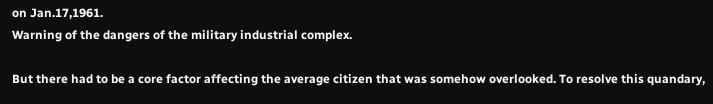on Jan.17,1961.
Warning of the dangers of the military industrial complex.

But there had to be a core factor affecting the average citizen that was somehow overlooked. To resolve this quandary,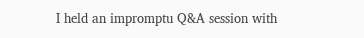I held an impromptu Q&A session with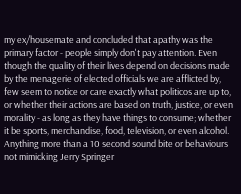my ex/housemate and concluded that apathy was the primary factor - people simply don't pay attention. Even though the quality of their lives depend on decisions made by the menagerie of elected officials we are afflicted by, few seem to notice or care exactly what politicos are up to, or whether their actions are based on truth, justice, or even morality - as long as they have things to consume; whether it be sports, merchandise, food, television, or even alcohol. Anything more than a 10 second sound bite or behaviours not mimicking Jerry Springer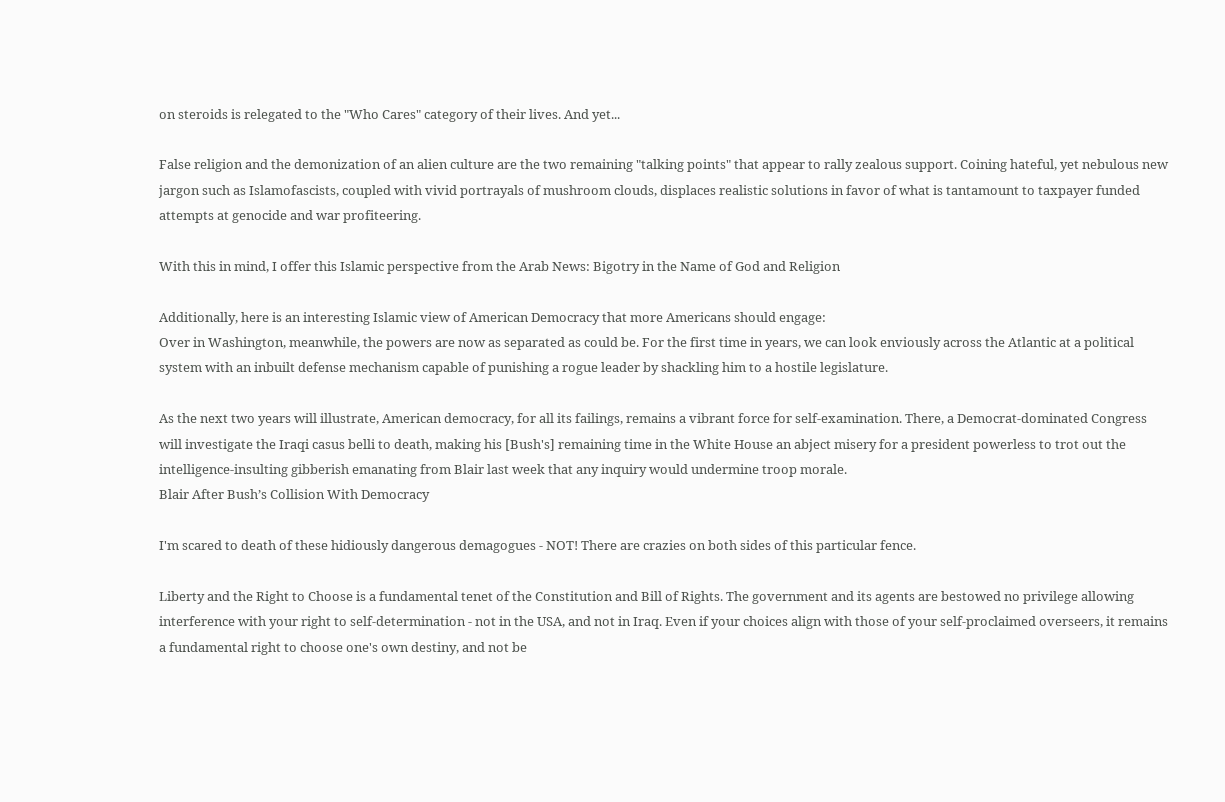on steroids is relegated to the "Who Cares" category of their lives. And yet...

False religion and the demonization of an alien culture are the two remaining "talking points" that appear to rally zealous support. Coining hateful, yet nebulous new jargon such as Islamofascists, coupled with vivid portrayals of mushroom clouds, displaces realistic solutions in favor of what is tantamount to taxpayer funded attempts at genocide and war profiteering.

With this in mind, I offer this Islamic perspective from the Arab News: Bigotry in the Name of God and Religion

Additionally, here is an interesting Islamic view of American Democracy that more Americans should engage:
Over in Washington, meanwhile, the powers are now as separated as could be. For the first time in years, we can look enviously across the Atlantic at a political system with an inbuilt defense mechanism capable of punishing a rogue leader by shackling him to a hostile legislature.

As the next two years will illustrate, American democracy, for all its failings, remains a vibrant force for self-examination. There, a Democrat-dominated Congress will investigate the Iraqi casus belli to death, making his [Bush's] remaining time in the White House an abject misery for a president powerless to trot out the intelligence-insulting gibberish emanating from Blair last week that any inquiry would undermine troop morale.
Blair After Bush’s Collision With Democracy

I'm scared to death of these hidiously dangerous demagogues - NOT! There are crazies on both sides of this particular fence.

Liberty and the Right to Choose is a fundamental tenet of the Constitution and Bill of Rights. The government and its agents are bestowed no privilege allowing interference with your right to self-determination - not in the USA, and not in Iraq. Even if your choices align with those of your self-proclaimed overseers, it remains a fundamental right to choose one's own destiny, and not be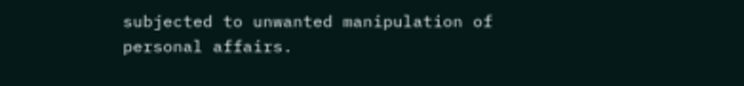subjected to unwanted manipulation of personal affairs.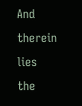And therein lies the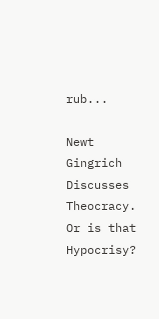rub...

Newt Gingrich Discusses Theocracy. Or is that Hypocrisy?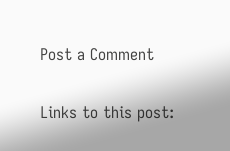Post a Comment

Links to this post: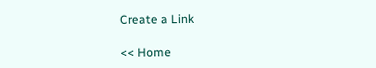Create a Link

<< Home